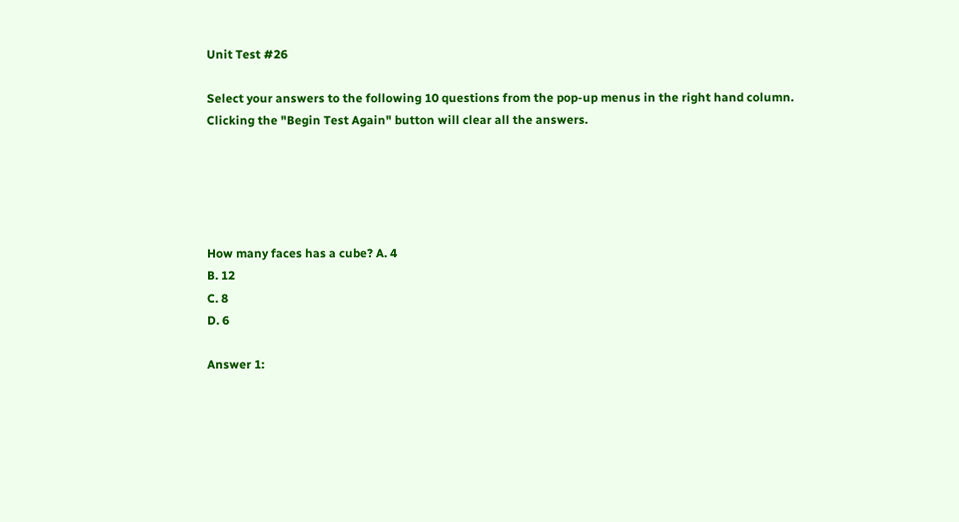Unit Test #26

Select your answers to the following 10 questions from the pop-up menus in the right hand column. Clicking the "Begin Test Again" button will clear all the answers.





How many faces has a cube? A. 4
B. 12
C. 8
D. 6

Answer 1: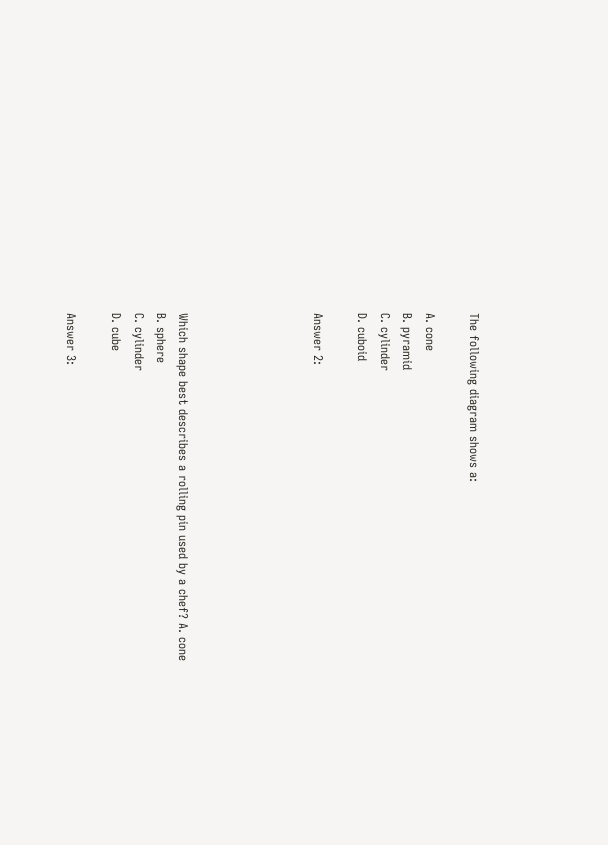The following diagram shows a:

A. cone
B. pyramid
C. cylinder
D. cuboid

Answer 2:





Which shape best describes a rolling pin used by a chef? A. cone
B. sphere
C. cylinder
D. cube

Answer 3: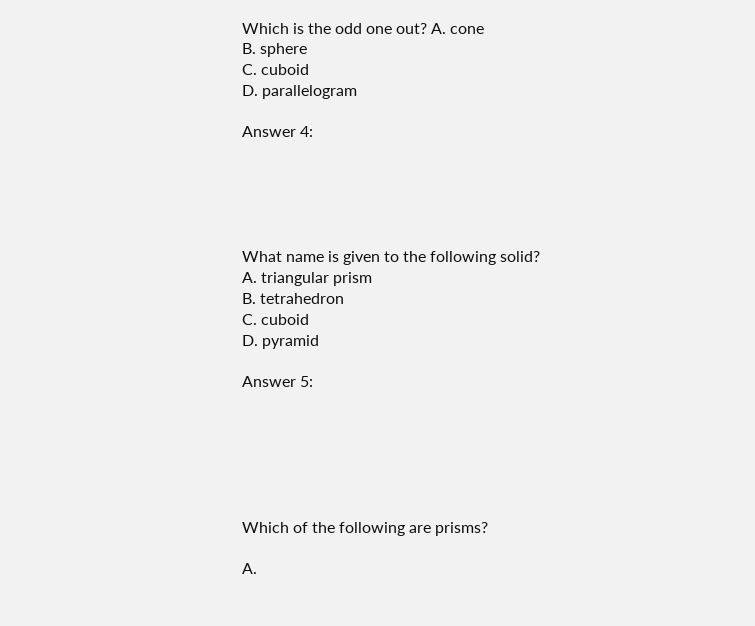Which is the odd one out? A. cone
B. sphere
C. cuboid
D. parallelogram

Answer 4:





What name is given to the following solid?
A. triangular prism
B. tetrahedron
C. cuboid
D. pyramid

Answer 5:






Which of the following are prisms?

A.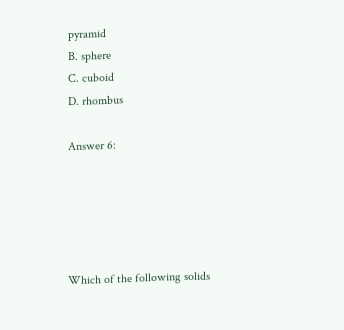pyramid
B. sphere
C. cuboid
D. rhombus

Answer 6:





Which of the following solids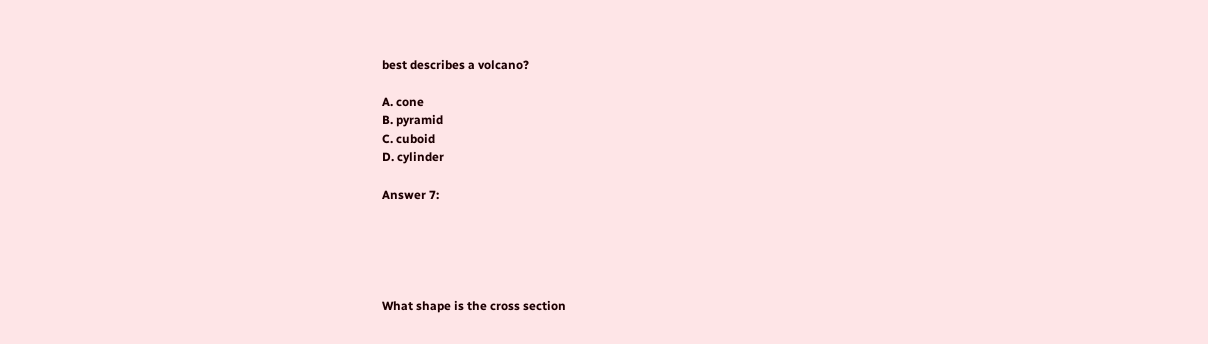best describes a volcano?

A. cone
B. pyramid
C. cuboid
D. cylinder

Answer 7:





What shape is the cross section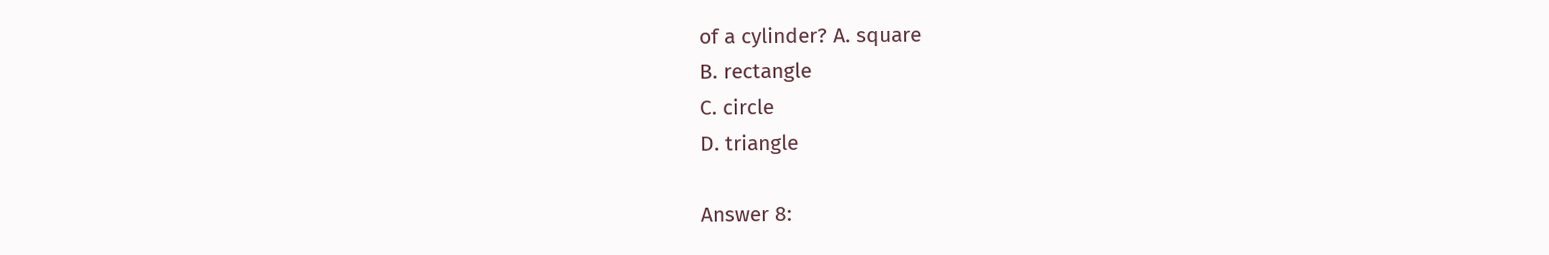of a cylinder? A. square
B. rectangle
C. circle
D. triangle

Answer 8: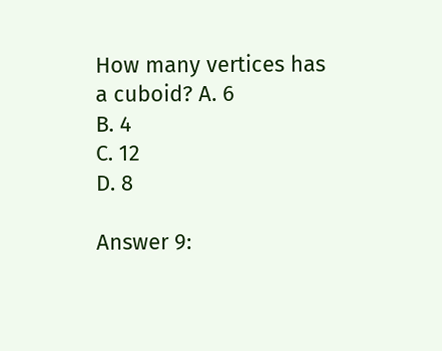How many vertices has a cuboid? A. 6
B. 4
C. 12
D. 8

Answer 9: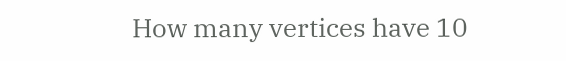How many vertices have 10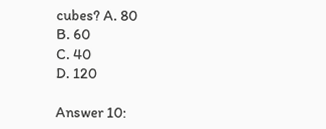cubes? A. 80
B. 60
C. 40
D. 120

Answer 10: